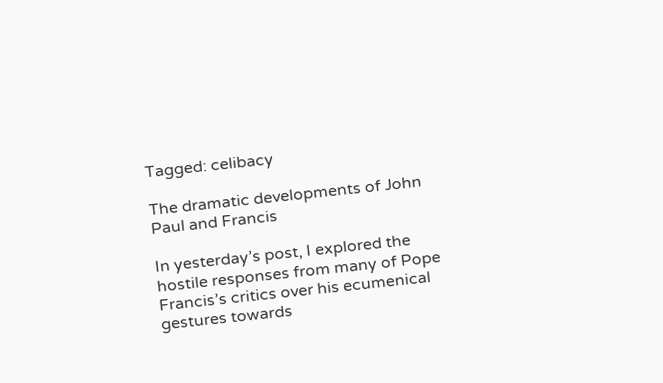Tagged: celibacy

The dramatic developments of John Paul and Francis

In yesterday’s post, I explored the hostile responses from many of Pope Francis’s critics over his ecumenical gestures towards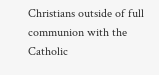Christians outside of full communion with the Catholic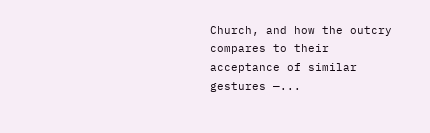Church, and how the outcry compares to their acceptance of similar gestures —...